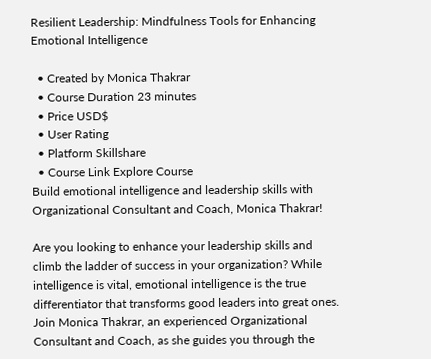Resilient Leadership: Mindfulness Tools for Enhancing Emotional Intelligence

  • Created by Monica Thakrar
  • Course Duration 23 minutes
  • Price USD$
  • User Rating
  • Platform Skillshare
  • Course Link Explore Course
Build emotional intelligence and leadership skills with Organizational Consultant and Coach, Monica Thakrar!

Are you looking to enhance your leadership skills and climb the ladder of success in your organization? While intelligence is vital, emotional intelligence is the true differentiator that transforms good leaders into great ones. Join Monica Thakrar, an experienced Organizational Consultant and Coach, as she guides you through the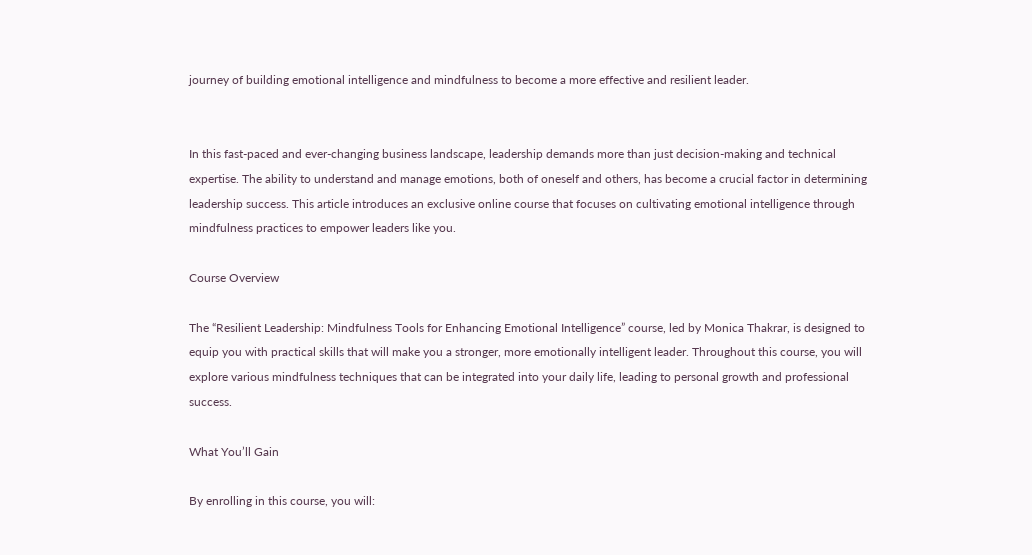journey of building emotional intelligence and mindfulness to become a more effective and resilient leader.


In this fast-paced and ever-changing business landscape, leadership demands more than just decision-making and technical expertise. The ability to understand and manage emotions, both of oneself and others, has become a crucial factor in determining leadership success. This article introduces an exclusive online course that focuses on cultivating emotional intelligence through mindfulness practices to empower leaders like you.

Course Overview

The “Resilient Leadership: Mindfulness Tools for Enhancing Emotional Intelligence” course, led by Monica Thakrar, is designed to equip you with practical skills that will make you a stronger, more emotionally intelligent leader. Throughout this course, you will explore various mindfulness techniques that can be integrated into your daily life, leading to personal growth and professional success.

What You’ll Gain

By enrolling in this course, you will: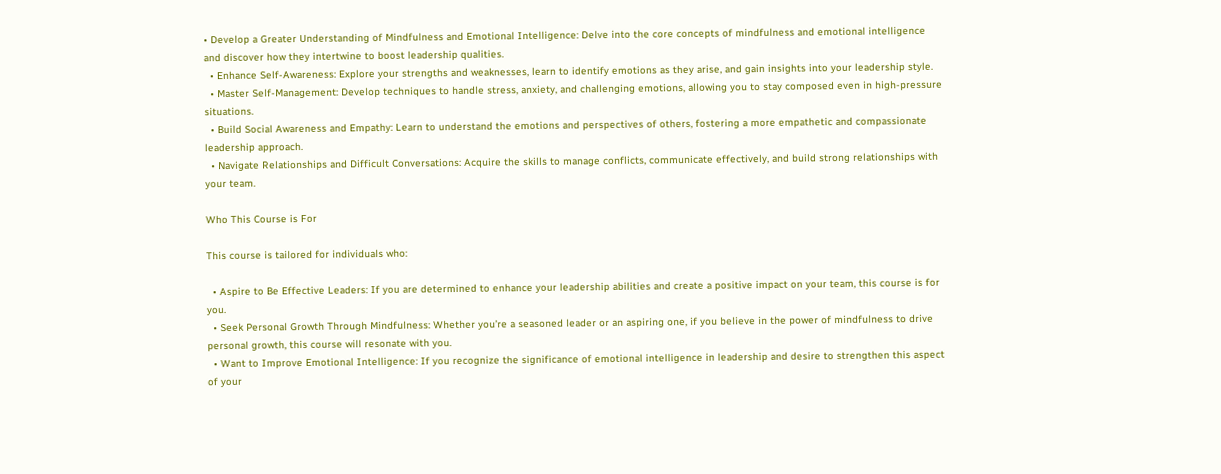• Develop a Greater Understanding of Mindfulness and Emotional Intelligence: Delve into the core concepts of mindfulness and emotional intelligence and discover how they intertwine to boost leadership qualities.
  • Enhance Self-Awareness: Explore your strengths and weaknesses, learn to identify emotions as they arise, and gain insights into your leadership style.
  • Master Self-Management: Develop techniques to handle stress, anxiety, and challenging emotions, allowing you to stay composed even in high-pressure situations.
  • Build Social Awareness and Empathy: Learn to understand the emotions and perspectives of others, fostering a more empathetic and compassionate leadership approach.
  • Navigate Relationships and Difficult Conversations: Acquire the skills to manage conflicts, communicate effectively, and build strong relationships with your team.

Who This Course is For

This course is tailored for individuals who:

  • Aspire to Be Effective Leaders: If you are determined to enhance your leadership abilities and create a positive impact on your team, this course is for you.
  • Seek Personal Growth Through Mindfulness: Whether you’re a seasoned leader or an aspiring one, if you believe in the power of mindfulness to drive personal growth, this course will resonate with you.
  • Want to Improve Emotional Intelligence: If you recognize the significance of emotional intelligence in leadership and desire to strengthen this aspect of your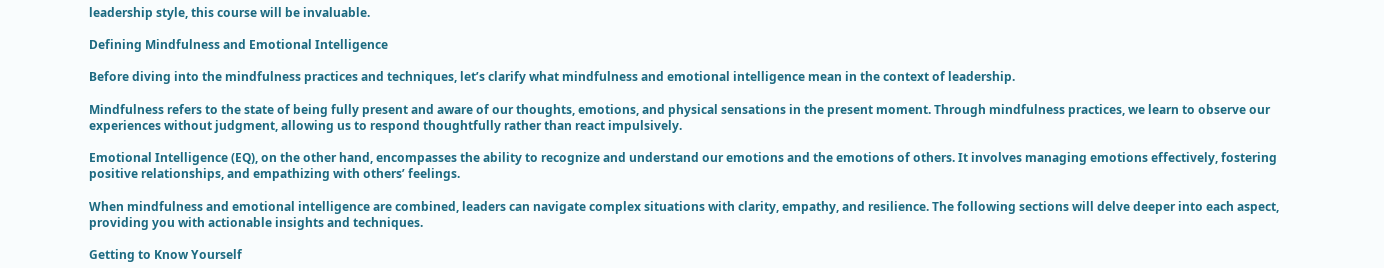leadership style, this course will be invaluable.

Defining Mindfulness and Emotional Intelligence

Before diving into the mindfulness practices and techniques, let’s clarify what mindfulness and emotional intelligence mean in the context of leadership.

Mindfulness refers to the state of being fully present and aware of our thoughts, emotions, and physical sensations in the present moment. Through mindfulness practices, we learn to observe our experiences without judgment, allowing us to respond thoughtfully rather than react impulsively.

Emotional Intelligence (EQ), on the other hand, encompasses the ability to recognize and understand our emotions and the emotions of others. It involves managing emotions effectively, fostering positive relationships, and empathizing with others’ feelings.

When mindfulness and emotional intelligence are combined, leaders can navigate complex situations with clarity, empathy, and resilience. The following sections will delve deeper into each aspect, providing you with actionable insights and techniques.

Getting to Know Yourself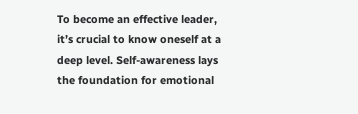To become an effective leader, it’s crucial to know oneself at a deep level. Self-awareness lays the foundation for emotional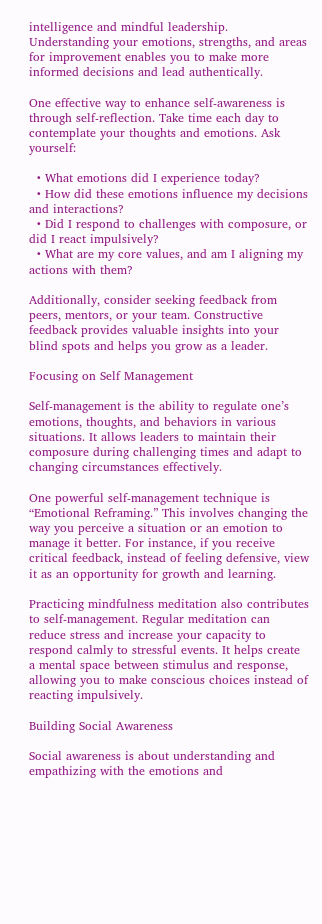intelligence and mindful leadership. Understanding your emotions, strengths, and areas for improvement enables you to make more informed decisions and lead authentically.

One effective way to enhance self-awareness is through self-reflection. Take time each day to contemplate your thoughts and emotions. Ask yourself:

  • What emotions did I experience today?
  • How did these emotions influence my decisions and interactions?
  • Did I respond to challenges with composure, or did I react impulsively?
  • What are my core values, and am I aligning my actions with them?

Additionally, consider seeking feedback from peers, mentors, or your team. Constructive feedback provides valuable insights into your blind spots and helps you grow as a leader.

Focusing on Self Management

Self-management is the ability to regulate one’s emotions, thoughts, and behaviors in various situations. It allows leaders to maintain their composure during challenging times and adapt to changing circumstances effectively.

One powerful self-management technique is “Emotional Reframing.” This involves changing the way you perceive a situation or an emotion to manage it better. For instance, if you receive critical feedback, instead of feeling defensive, view it as an opportunity for growth and learning.

Practicing mindfulness meditation also contributes to self-management. Regular meditation can reduce stress and increase your capacity to respond calmly to stressful events. It helps create a mental space between stimulus and response, allowing you to make conscious choices instead of reacting impulsively.

Building Social Awareness

Social awareness is about understanding and empathizing with the emotions and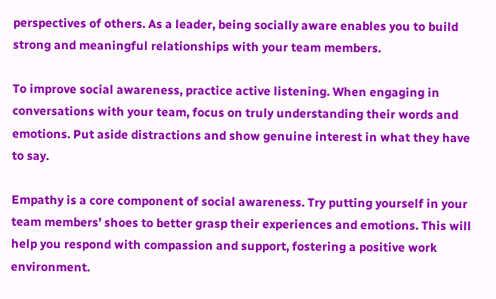perspectives of others. As a leader, being socially aware enables you to build strong and meaningful relationships with your team members.

To improve social awareness, practice active listening. When engaging in conversations with your team, focus on truly understanding their words and emotions. Put aside distractions and show genuine interest in what they have to say.

Empathy is a core component of social awareness. Try putting yourself in your team members’ shoes to better grasp their experiences and emotions. This will help you respond with compassion and support, fostering a positive work environment.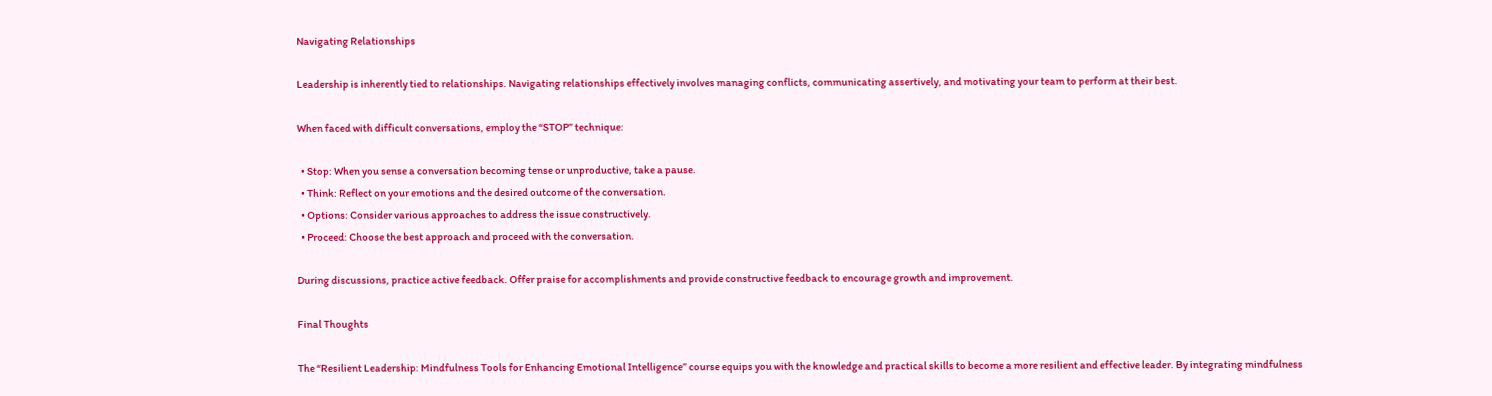Navigating Relationships

Leadership is inherently tied to relationships. Navigating relationships effectively involves managing conflicts, communicating assertively, and motivating your team to perform at their best.

When faced with difficult conversations, employ the “STOP” technique:

  • Stop: When you sense a conversation becoming tense or unproductive, take a pause.
  • Think: Reflect on your emotions and the desired outcome of the conversation.
  • Options: Consider various approaches to address the issue constructively.
  • Proceed: Choose the best approach and proceed with the conversation.

During discussions, practice active feedback. Offer praise for accomplishments and provide constructive feedback to encourage growth and improvement.

Final Thoughts

The “Resilient Leadership: Mindfulness Tools for Enhancing Emotional Intelligence” course equips you with the knowledge and practical skills to become a more resilient and effective leader. By integrating mindfulness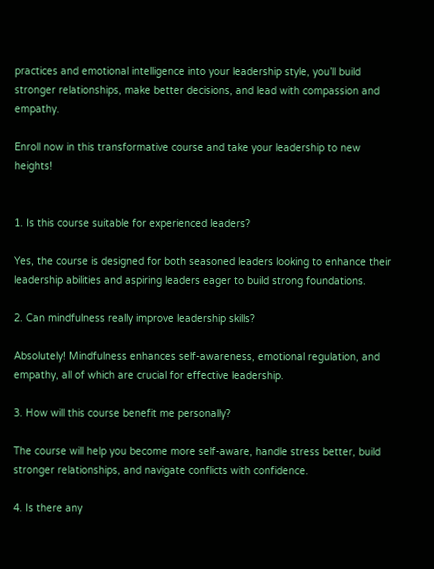practices and emotional intelligence into your leadership style, you’ll build stronger relationships, make better decisions, and lead with compassion and empathy.

Enroll now in this transformative course and take your leadership to new heights!


1. Is this course suitable for experienced leaders?

Yes, the course is designed for both seasoned leaders looking to enhance their leadership abilities and aspiring leaders eager to build strong foundations.

2. Can mindfulness really improve leadership skills?

Absolutely! Mindfulness enhances self-awareness, emotional regulation, and empathy, all of which are crucial for effective leadership.

3. How will this course benefit me personally?

The course will help you become more self-aware, handle stress better, build stronger relationships, and navigate conflicts with confidence.

4. Is there any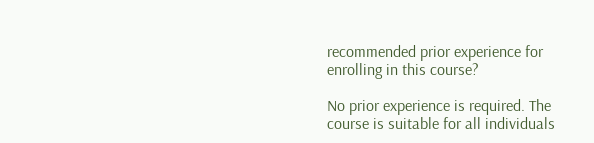recommended prior experience for enrolling in this course?

No prior experience is required. The course is suitable for all individuals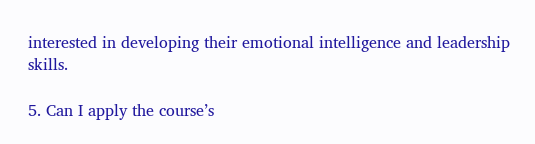interested in developing their emotional intelligence and leadership skills.

5. Can I apply the course’s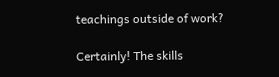teachings outside of work?

Certainly! The skills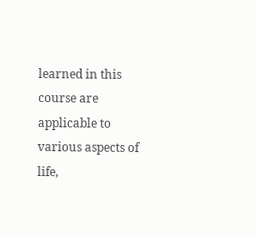learned in this course are applicable to various aspects of life,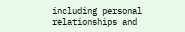including personal relationships and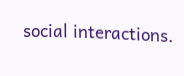social interactions.